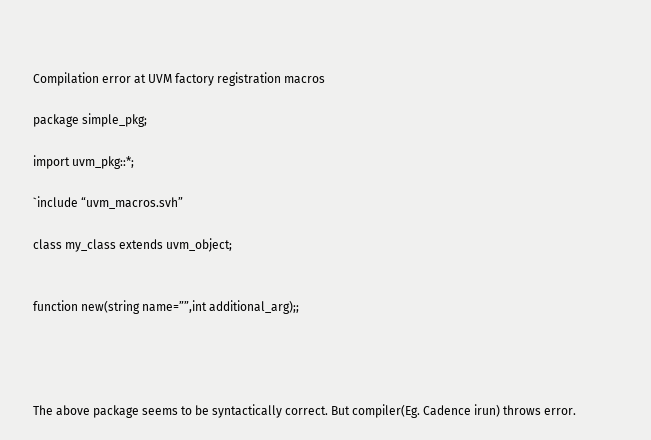Compilation error at UVM factory registration macros

package simple_pkg;

import uvm_pkg::*;

`include “uvm_macros.svh”

class my_class extends uvm_object;


function new(string name=””,int additional_arg);;




The above package seems to be syntactically correct. But compiler(Eg. Cadence irun) throws error.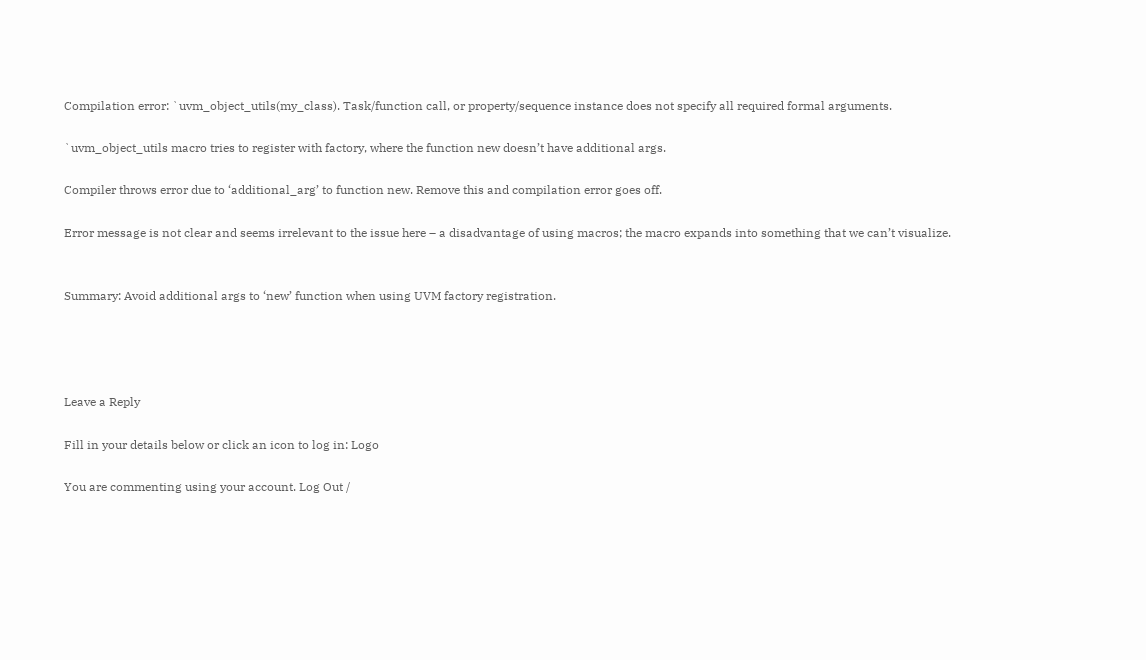Compilation error: `uvm_object_utils(my_class). Task/function call, or property/sequence instance does not specify all required formal arguments.

`uvm_object_utils macro tries to register with factory, where the function new doesn’t have additional args.

Compiler throws error due to ‘additional_arg’ to function new. Remove this and compilation error goes off.

Error message is not clear and seems irrelevant to the issue here – a disadvantage of using macros; the macro expands into something that we can’t visualize.


Summary: Avoid additional args to ‘new’ function when using UVM factory registration.




Leave a Reply

Fill in your details below or click an icon to log in: Logo

You are commenting using your account. Log Out /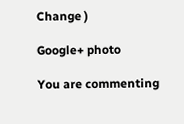Change )

Google+ photo

You are commenting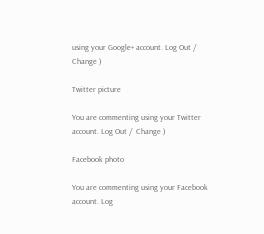using your Google+ account. Log Out /  Change )

Twitter picture

You are commenting using your Twitter account. Log Out /  Change )

Facebook photo

You are commenting using your Facebook account. Log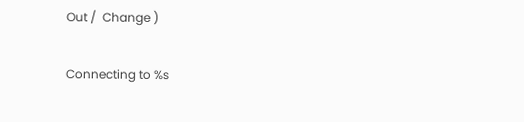Out /  Change )

Connecting to %s